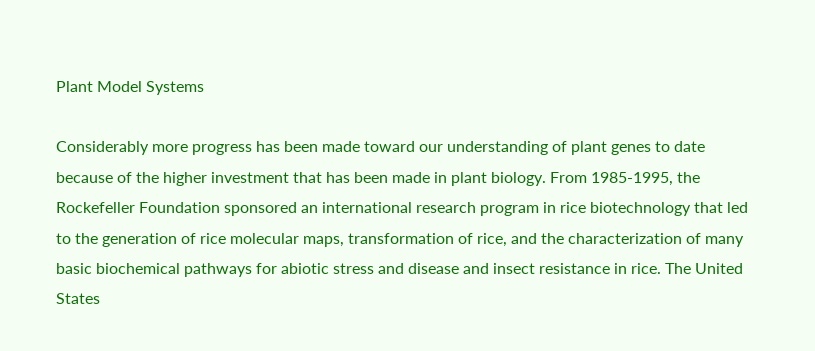Plant Model Systems

Considerably more progress has been made toward our understanding of plant genes to date because of the higher investment that has been made in plant biology. From 1985-1995, the Rockefeller Foundation sponsored an international research program in rice biotechnology that led to the generation of rice molecular maps, transformation of rice, and the characterization of many basic biochemical pathways for abiotic stress and disease and insect resistance in rice. The United States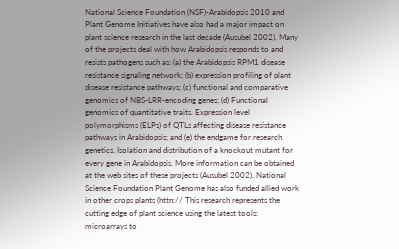National Science Foundation (NSF)-Arabidopsis 2010 and Plant Genome Initiatives have also had a major impact on plant science research in the last decade (Ausubel 2002). Many of the projects deal with how Arabidopsis responds to and resists pathogens such as: (a) the Arabidopsis RPM1 disease resistance signaling network; (b) expression profiling of plant disease resistance pathways; (c) functional and comparative genomics of NBS-LRR-encoding genes; (d) Functional genomics of quantitative traits. Expression level polymorphisms (ELPs) of QTLs affecting disease resistance pathways in Arabidopsis; and (e) the endgame for research genetics. Isolation and distribution of a knockout mutant for every gene in Arabidopsis. More information can be obtained at the web sites of these projects (Ausubel 2002). National Science Foundation Plant Genome has also funded allied work in other crops plants (httn:// This research represents the cutting edge of plant science using the latest tools: microarrays to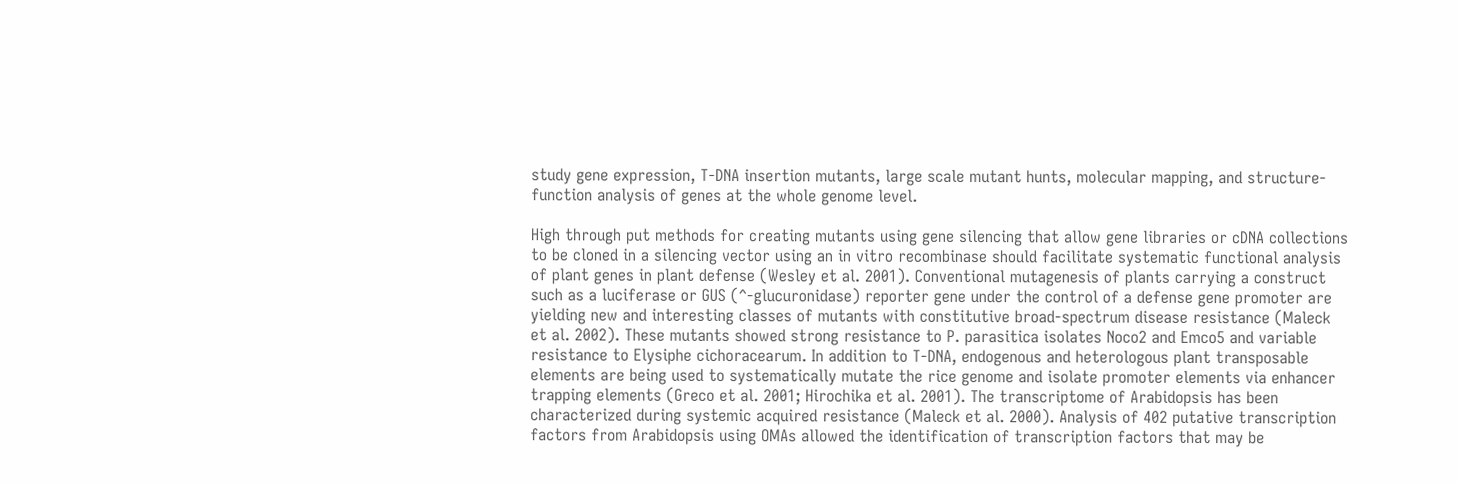study gene expression, T-DNA insertion mutants, large scale mutant hunts, molecular mapping, and structure-function analysis of genes at the whole genome level.

High through put methods for creating mutants using gene silencing that allow gene libraries or cDNA collections to be cloned in a silencing vector using an in vitro recombinase should facilitate systematic functional analysis of plant genes in plant defense (Wesley et al. 2001). Conventional mutagenesis of plants carrying a construct such as a luciferase or GUS (^-glucuronidase) reporter gene under the control of a defense gene promoter are yielding new and interesting classes of mutants with constitutive broad-spectrum disease resistance (Maleck et al. 2002). These mutants showed strong resistance to P. parasitica isolates Noco2 and Emco5 and variable resistance to Elysiphe cichoracearum. In addition to T-DNA, endogenous and heterologous plant transposable elements are being used to systematically mutate the rice genome and isolate promoter elements via enhancer trapping elements (Greco et al. 2001; Hirochika et al. 2001). The transcriptome of Arabidopsis has been characterized during systemic acquired resistance (Maleck et al. 2000). Analysis of 402 putative transcription factors from Arabidopsis using OMAs allowed the identification of transcription factors that may be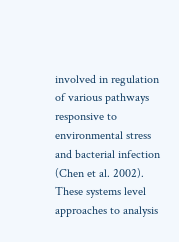involved in regulation of various pathways responsive to environmental stress and bacterial infection (Chen et al. 2002). These systems level approaches to analysis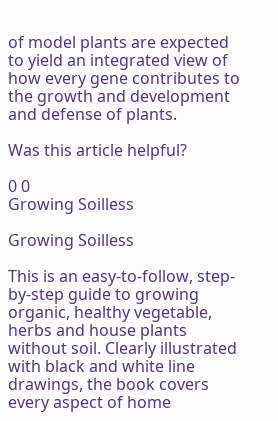of model plants are expected to yield an integrated view of how every gene contributes to the growth and development and defense of plants.

Was this article helpful?

0 0
Growing Soilless

Growing Soilless

This is an easy-to-follow, step-by-step guide to growing organic, healthy vegetable, herbs and house plants without soil. Clearly illustrated with black and white line drawings, the book covers every aspect of home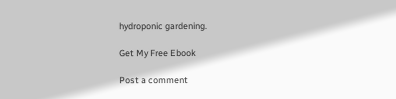hydroponic gardening.

Get My Free Ebook

Post a comment